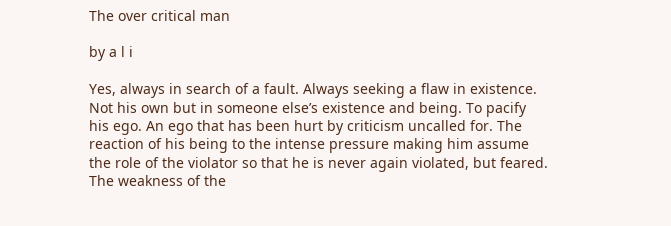The over critical man

by a l i

Yes, always in search of a fault. Always seeking a flaw in existence. Not his own but in someone else’s existence and being. To pacify his ego. An ego that has been hurt by criticism uncalled for. The reaction of his being to the intense pressure making him assume the role of the violator so that he is never again violated, but feared.
The weakness of the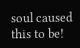soul caused this to be!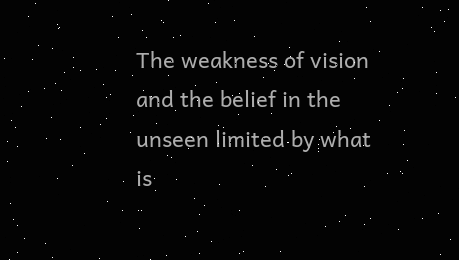The weakness of vision and the belief in the unseen limited by what is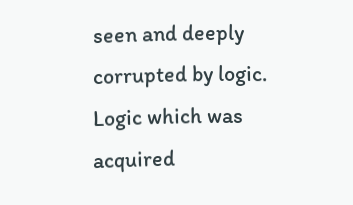seen and deeply corrupted by logic. Logic which was acquired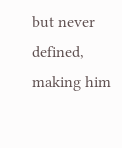but never defined, making him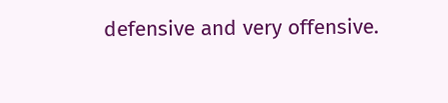defensive and very offensive.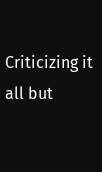Criticizing it all but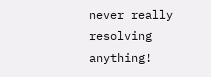never really resolving anything!